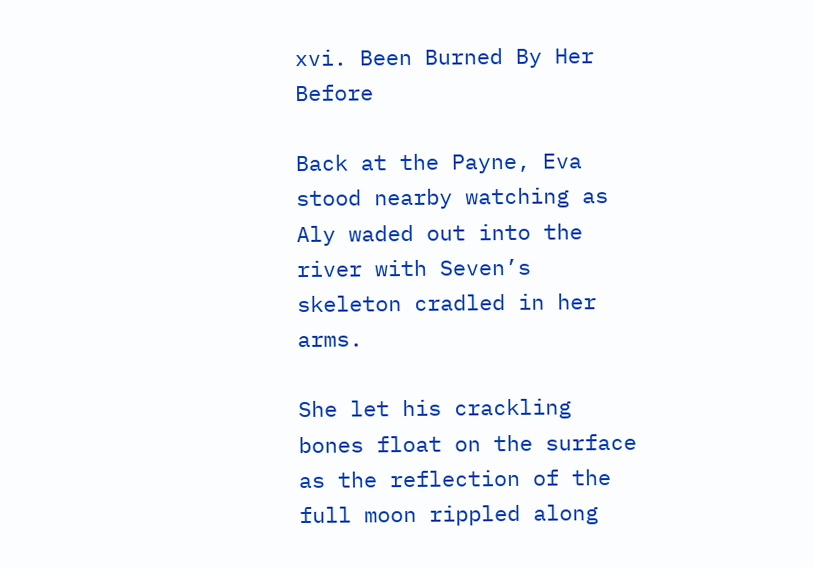xvi. Been Burned By Her Before

Back at the Payne, Eva stood nearby watching as Aly waded out into the river with Seven’s skeleton cradled in her arms.

She let his crackling bones float on the surface as the reflection of the full moon rippled along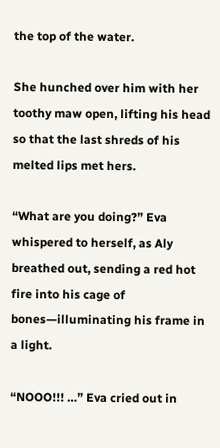the top of the water.

She hunched over him with her toothy maw open, lifting his head so that the last shreds of his melted lips met hers.

“What are you doing?” Eva whispered to herself, as Aly breathed out, sending a red hot fire into his cage of bones—illuminating his frame in a light.

“NOOO!!! …” Eva cried out in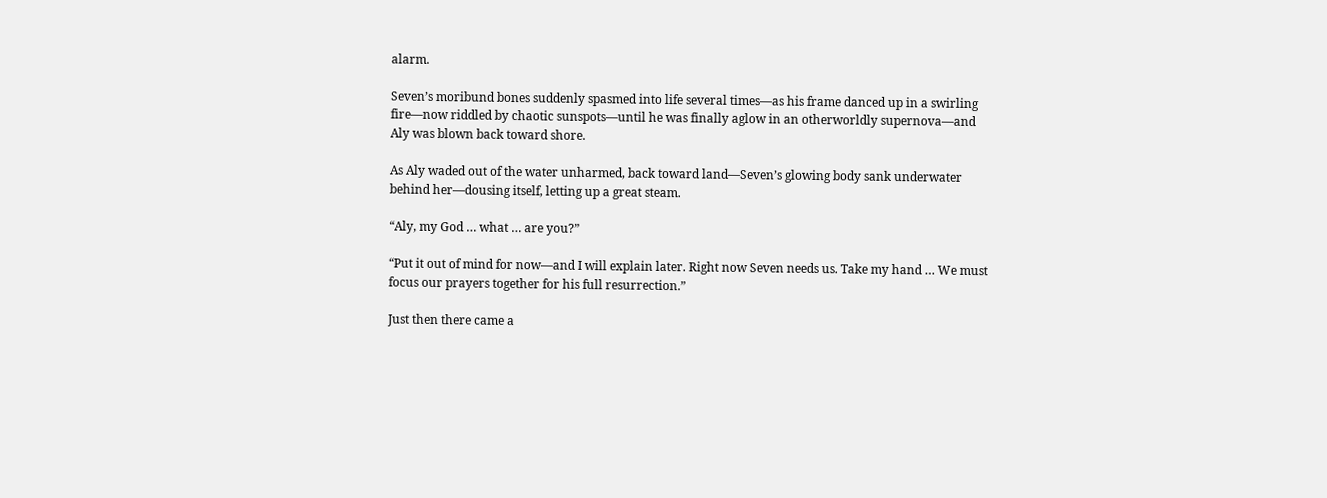alarm.

Seven’s moribund bones suddenly spasmed into life several times—as his frame danced up in a swirling fire—now riddled by chaotic sunspots—until he was finally aglow in an otherworldly supernova—and Aly was blown back toward shore.

As Aly waded out of the water unharmed, back toward land—Seven’s glowing body sank underwater behind her—dousing itself, letting up a great steam.

“Aly, my God … what … are you?”

“Put it out of mind for now—and I will explain later. Right now Seven needs us. Take my hand … We must focus our prayers together for his full resurrection.”

Just then there came a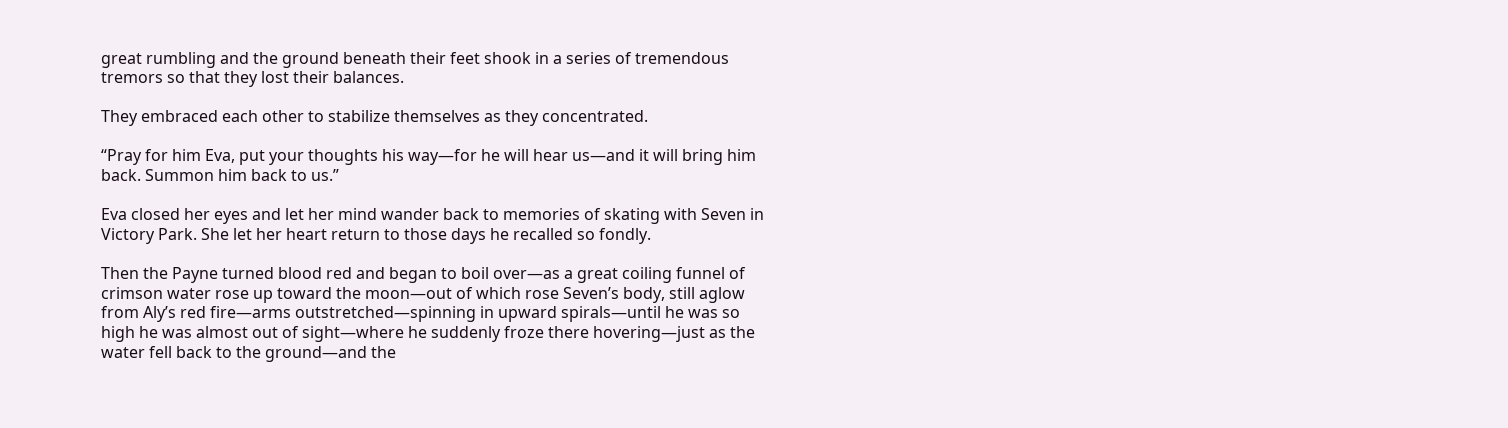great rumbling and the ground beneath their feet shook in a series of tremendous tremors so that they lost their balances.

They embraced each other to stabilize themselves as they concentrated.

“Pray for him Eva, put your thoughts his way—for he will hear us—and it will bring him back. Summon him back to us.”

Eva closed her eyes and let her mind wander back to memories of skating with Seven in Victory Park. She let her heart return to those days he recalled so fondly.

Then the Payne turned blood red and began to boil over—as a great coiling funnel of crimson water rose up toward the moon—out of which rose Seven’s body, still aglow from Aly’s red fire—arms outstretched—spinning in upward spirals—until he was so high he was almost out of sight—where he suddenly froze there hovering—just as the water fell back to the ground—and the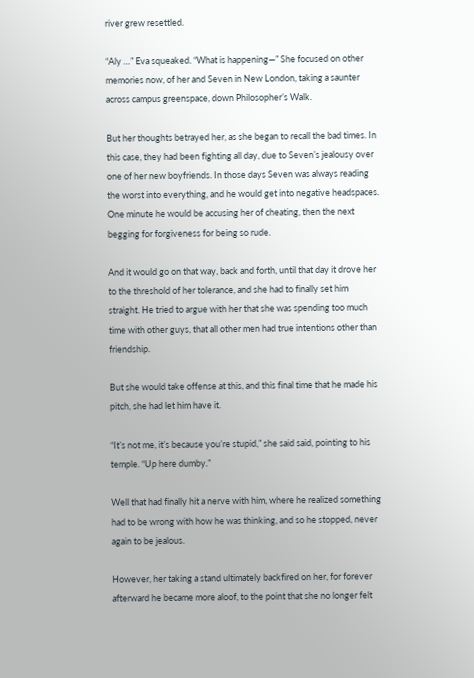river grew resettled.

“Aly …” Eva squeaked. “What is happening―” She focused on other memories now, of her and Seven in New London, taking a saunter across campus greenspace, down Philosopher’s Walk.

But her thoughts betrayed her, as she began to recall the bad times. In this case, they had been fighting all day, due to Seven’s jealousy over one of her new boyfriends. In those days Seven was always reading the worst into everything, and he would get into negative headspaces. One minute he would be accusing her of cheating, then the next begging for forgiveness for being so rude.

And it would go on that way, back and forth, until that day it drove her to the threshold of her tolerance, and she had to finally set him straight. He tried to argue with her that she was spending too much time with other guys, that all other men had true intentions other than friendship.

But she would take offense at this, and this final time that he made his pitch, she had let him have it.

“It’s not me, it’s because you’re stupid,” she said said, pointing to his temple. “Up here dumby.”

Well that had finally hit a nerve with him, where he realized something had to be wrong with how he was thinking, and so he stopped, never again to be jealous.

However, her taking a stand ultimately backfired on her, for forever afterward he became more aloof, to the point that she no longer felt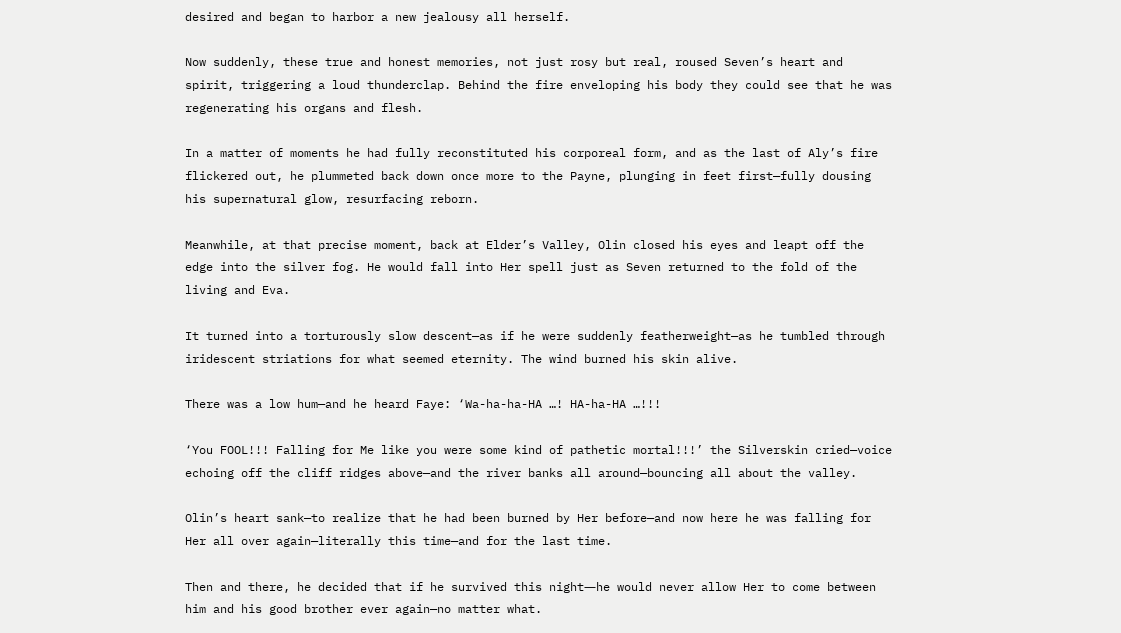desired and began to harbor a new jealousy all herself.

Now suddenly, these true and honest memories, not just rosy but real, roused Seven’s heart and spirit, triggering a loud thunderclap. Behind the fire enveloping his body they could see that he was regenerating his organs and flesh.

In a matter of moments he had fully reconstituted his corporeal form, and as the last of Aly’s fire flickered out, he plummeted back down once more to the Payne, plunging in feet first—fully dousing his supernatural glow, resurfacing reborn.

Meanwhile, at that precise moment, back at Elder’s Valley, Olin closed his eyes and leapt off the edge into the silver fog. He would fall into Her spell just as Seven returned to the fold of the living and Eva.

It turned into a torturously slow descent—as if he were suddenly featherweight—as he tumbled through iridescent striations for what seemed eternity. The wind burned his skin alive.

There was a low hum—and he heard Faye: ‘Wa-ha-ha-HA …! HA-ha-HA …!!!

‘You FOOL!!! Falling for Me like you were some kind of pathetic mortal!!!’ the Silverskin cried—voice echoing off the cliff ridges above—and the river banks all around—bouncing all about the valley.

Olin’s heart sank—to realize that he had been burned by Her before—and now here he was falling for Her all over again—literally this time—and for the last time.

Then and there, he decided that if he survived this night―he would never allow Her to come between him and his good brother ever again—no matter what.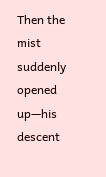Then the mist suddenly opened up—his descent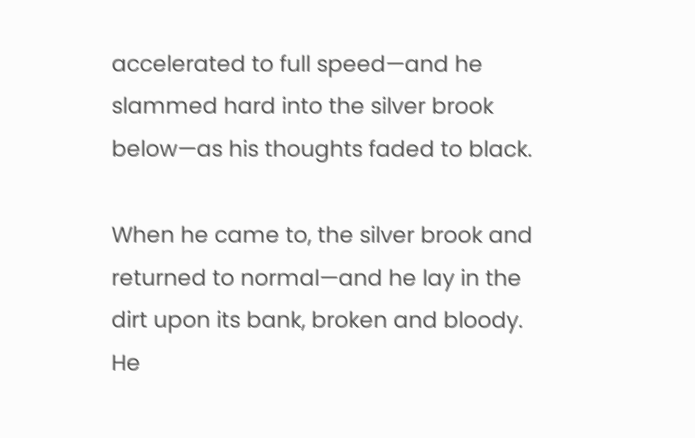accelerated to full speed—and he slammed hard into the silver brook below—as his thoughts faded to black.

When he came to, the silver brook and returned to normal—and he lay in the dirt upon its bank, broken and bloody. He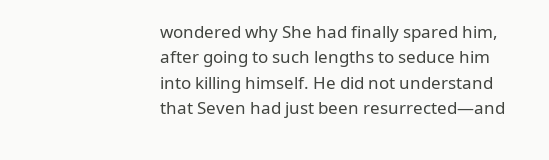wondered why She had finally spared him, after going to such lengths to seduce him into killing himself. He did not understand that Seven had just been resurrected—and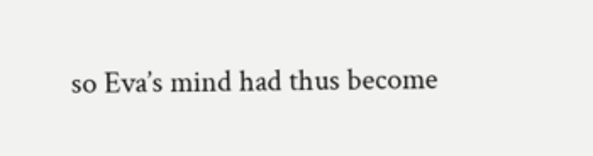so Eva’s mind had thus become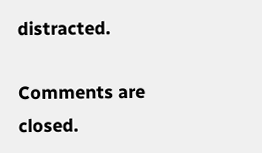distracted.

Comments are closed.